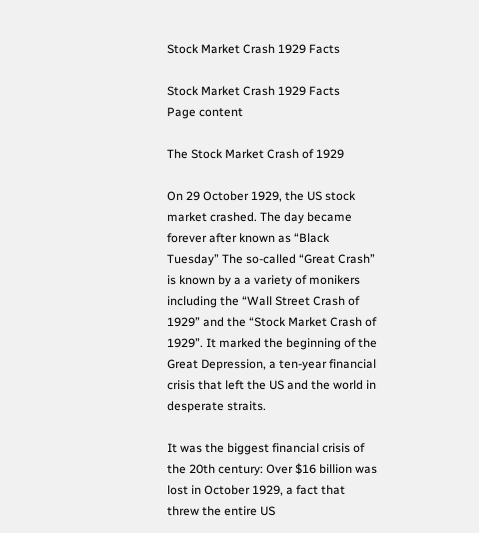Stock Market Crash 1929 Facts

Stock Market Crash 1929 Facts
Page content

The Stock Market Crash of 1929

On 29 October 1929, the US stock market crashed. The day became forever after known as “Black Tuesday” The so-called “Great Crash” is known by a a variety of monikers including the “Wall Street Crash of 1929” and the “Stock Market Crash of 1929”. It marked the beginning of the Great Depression, a ten-year financial crisis that left the US and the world in desperate straits.

It was the biggest financial crisis of the 20th century: Over $16 billion was lost in October 1929, a fact that threw the entire US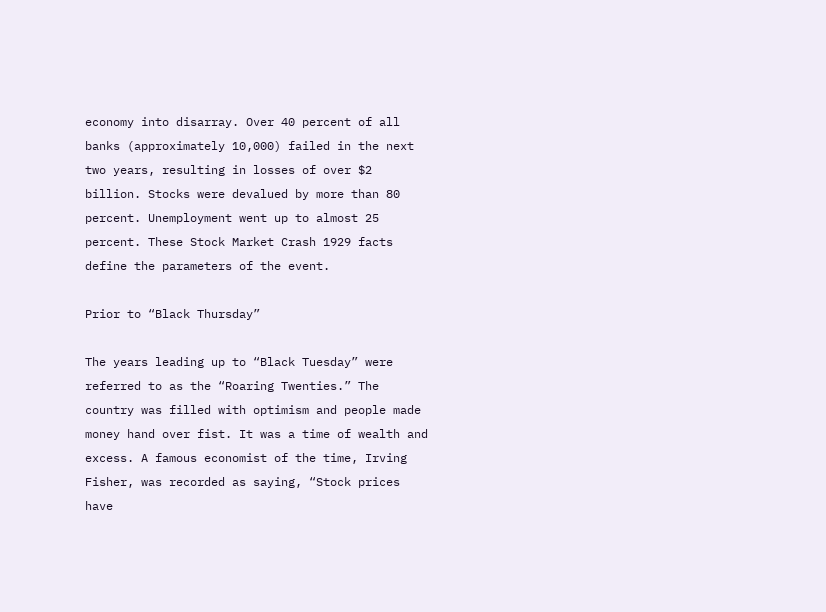economy into disarray. Over 40 percent of all banks (approximately 10,000) failed in the next two years, resulting in losses of over $2 billion. Stocks were devalued by more than 80 percent. Unemployment went up to almost 25 percent. These Stock Market Crash 1929 facts define the parameters of the event.

Prior to “Black Thursday”

The years leading up to “Black Tuesday” were referred to as the “Roaring Twenties.” The country was filled with optimism and people made money hand over fist. It was a time of wealth and excess. A famous economist of the time, Irving Fisher, was recorded as saying, “Stock prices have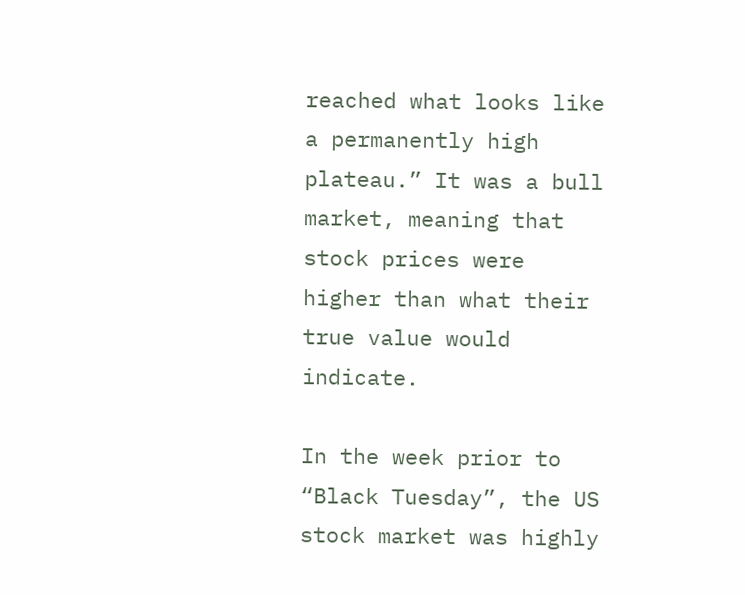reached what looks like a permanently high plateau.” It was a bull market, meaning that stock prices were higher than what their true value would indicate.

In the week prior to “Black Tuesday”, the US stock market was highly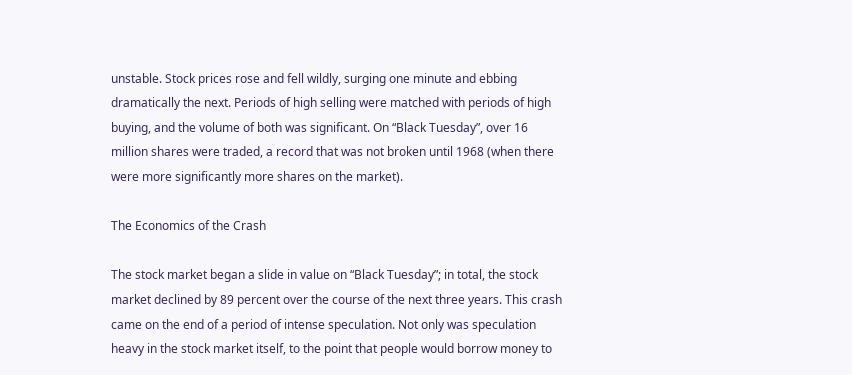unstable. Stock prices rose and fell wildly, surging one minute and ebbing dramatically the next. Periods of high selling were matched with periods of high buying, and the volume of both was significant. On “Black Tuesday”, over 16 million shares were traded, a record that was not broken until 1968 (when there were more significantly more shares on the market).

The Economics of the Crash

The stock market began a slide in value on “Black Tuesday”; in total, the stock market declined by 89 percent over the course of the next three years. This crash came on the end of a period of intense speculation. Not only was speculation heavy in the stock market itself, to the point that people would borrow money to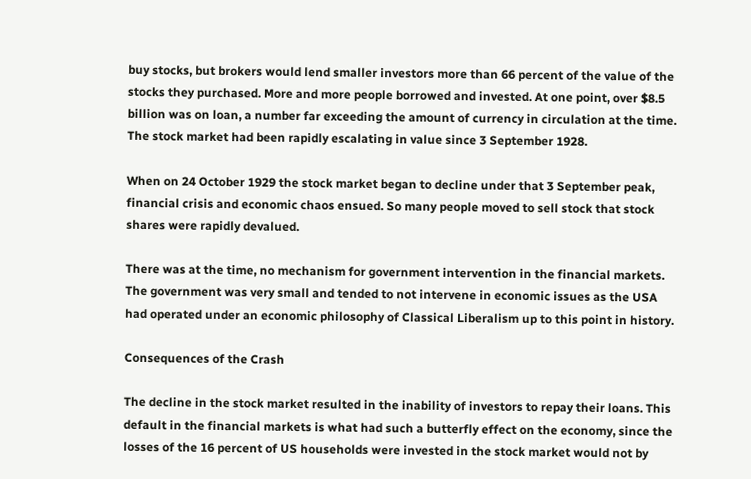buy stocks, but brokers would lend smaller investors more than 66 percent of the value of the stocks they purchased. More and more people borrowed and invested. At one point, over $8.5 billion was on loan, a number far exceeding the amount of currency in circulation at the time. The stock market had been rapidly escalating in value since 3 September 1928.

When on 24 October 1929 the stock market began to decline under that 3 September peak, financial crisis and economic chaos ensued. So many people moved to sell stock that stock shares were rapidly devalued.

There was at the time, no mechanism for government intervention in the financial markets. The government was very small and tended to not intervene in economic issues as the USA had operated under an economic philosophy of Classical Liberalism up to this point in history.

Consequences of the Crash

The decline in the stock market resulted in the inability of investors to repay their loans. This default in the financial markets is what had such a butterfly effect on the economy, since the losses of the 16 percent of US households were invested in the stock market would not by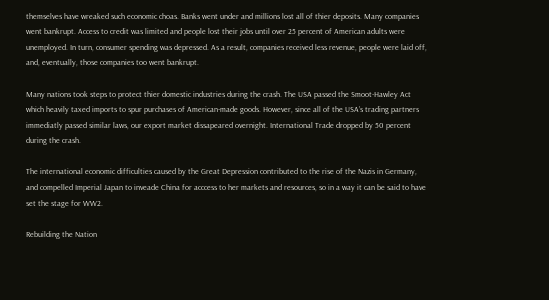themselves have wreaked such economic choas. Banks went under and millions lost all of thier deposits. Many companies went bankrupt. Access to credit was limited and people lost their jobs until over 25 percent of American adults were unemployed. In turn, consumer spending was depressed. As a result, companies received less revenue, people were laid off, and, eventually, those companies too went bankrupt.

Many nations took steps to protect thier domestic industries during the crash. The USA passed the Smoot-Hawley Act which heavily taxed imports to spur purchases of American-made goods. However, since all of the USA’s trading partners immediatly passed similar laws, our export market dissapeared overnight. International Trade dropped by 50 percent during the crash.

The international economic difficulties caused by the Great Depression contributed to the rise of the Nazis in Germany, and compelled Imperial Japan to inveade China for acccess to her markets and resources, so in a way it can be said to have set the stage for WW2.

Rebuilding the Nation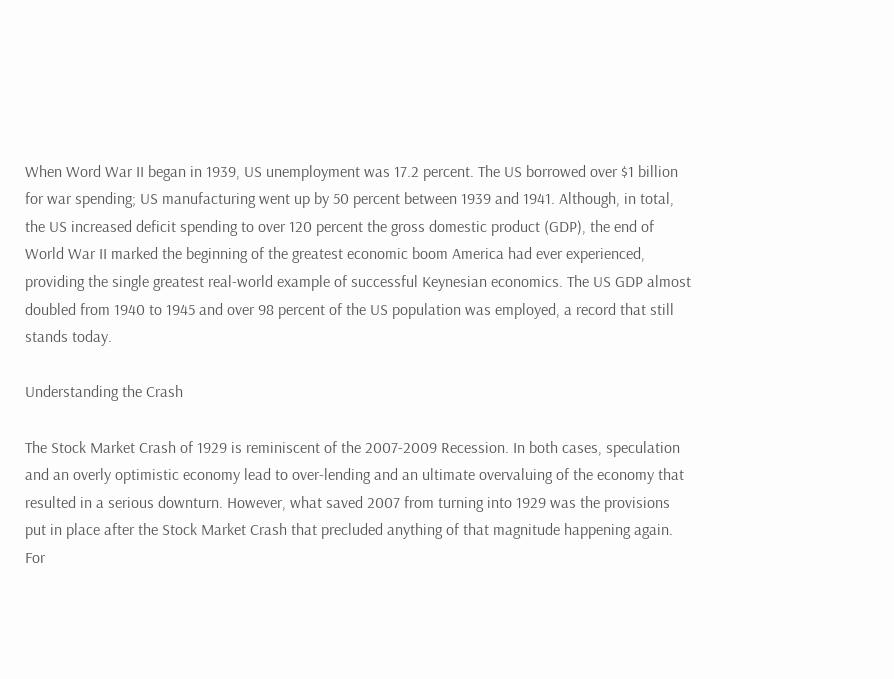When Word War II began in 1939, US unemployment was 17.2 percent. The US borrowed over $1 billion for war spending; US manufacturing went up by 50 percent between 1939 and 1941. Although, in total, the US increased deficit spending to over 120 percent the gross domestic product (GDP), the end of World War II marked the beginning of the greatest economic boom America had ever experienced, providing the single greatest real-world example of successful Keynesian economics. The US GDP almost doubled from 1940 to 1945 and over 98 percent of the US population was employed, a record that still stands today.

Understanding the Crash

The Stock Market Crash of 1929 is reminiscent of the 2007-2009 Recession. In both cases, speculation and an overly optimistic economy lead to over-lending and an ultimate overvaluing of the economy that resulted in a serious downturn. However, what saved 2007 from turning into 1929 was the provisions put in place after the Stock Market Crash that precluded anything of that magnitude happening again. For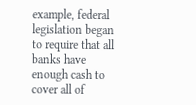example, federal legislation began to require that all banks have enough cash to cover all of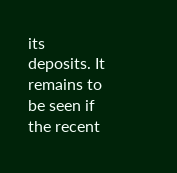its deposits. It remains to be seen if the recent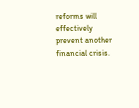reforms will effectively prevent another financial crisis.